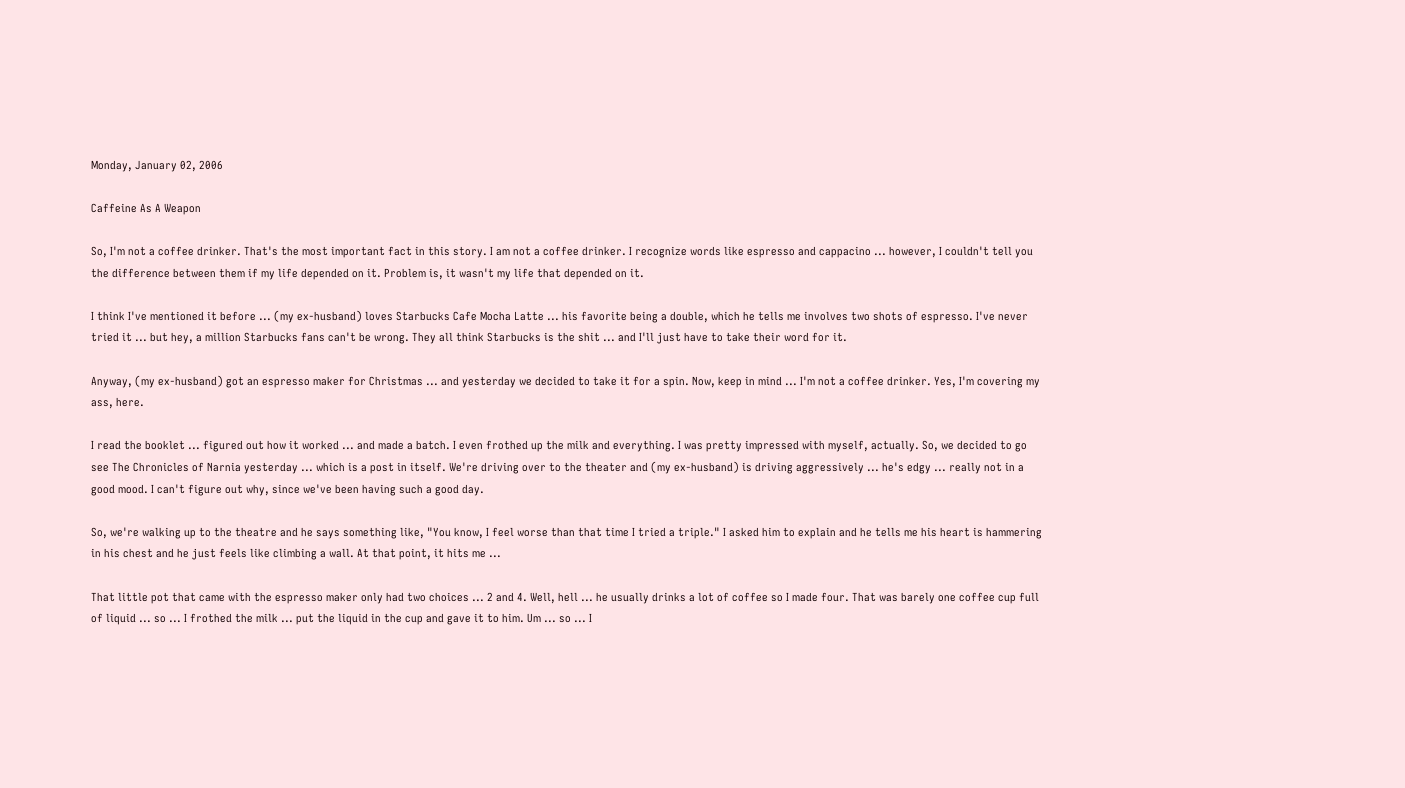Monday, January 02, 2006

Caffeine As A Weapon

So, I'm not a coffee drinker. That's the most important fact in this story. I am not a coffee drinker. I recognize words like espresso and cappacino ... however, I couldn't tell you the difference between them if my life depended on it. Problem is, it wasn't my life that depended on it.

I think I've mentioned it before ... (my ex-husband) loves Starbucks Cafe Mocha Latte ... his favorite being a double, which he tells me involves two shots of espresso. I've never tried it ... but hey, a million Starbucks fans can't be wrong. They all think Starbucks is the shit ... and I'll just have to take their word for it.

Anyway, (my ex-husband) got an espresso maker for Christmas ... and yesterday we decided to take it for a spin. Now, keep in mind ... I'm not a coffee drinker. Yes, I'm covering my ass, here.

I read the booklet ... figured out how it worked ... and made a batch. I even frothed up the milk and everything. I was pretty impressed with myself, actually. So, we decided to go see The Chronicles of Narnia yesterday ... which is a post in itself. We're driving over to the theater and (my ex-husband) is driving aggressively ... he's edgy ... really not in a good mood. I can't figure out why, since we've been having such a good day.

So, we're walking up to the theatre and he says something like, "You know, I feel worse than that time I tried a triple." I asked him to explain and he tells me his heart is hammering in his chest and he just feels like climbing a wall. At that point, it hits me ...

That little pot that came with the espresso maker only had two choices ... 2 and 4. Well, hell ... he usually drinks a lot of coffee so I made four. That was barely one coffee cup full of liquid ... so ... I frothed the milk ... put the liquid in the cup and gave it to him. Um ... so ... I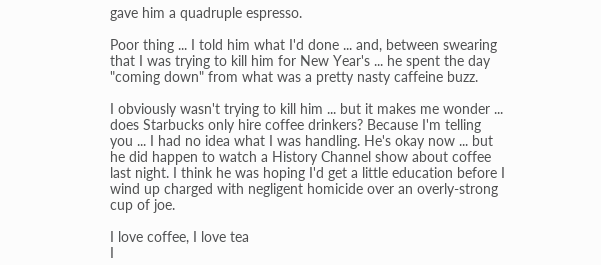gave him a quadruple espresso.

Poor thing ... I told him what I'd done ... and, between swearing that I was trying to kill him for New Year's ... he spent the day "coming down" from what was a pretty nasty caffeine buzz.

I obviously wasn't trying to kill him ... but it makes me wonder ... does Starbucks only hire coffee drinkers? Because I'm telling you ... I had no idea what I was handling. He's okay now ... but he did happen to watch a History Channel show about coffee last night. I think he was hoping I'd get a little education before I wind up charged with negligent homicide over an overly-strong cup of joe.

I love coffee, I love tea
I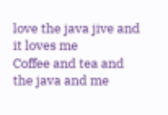love the java jive and it loves me
Coffee and tea and the java and me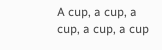A cup, a cup, a cup, a cup, a cup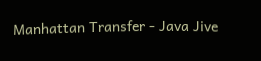Manhattan Transfer - Java Jive